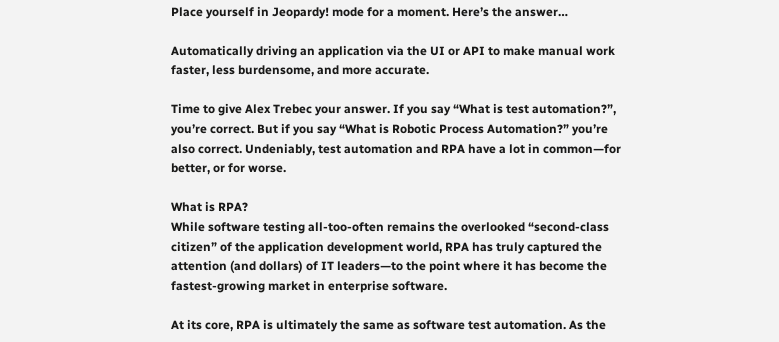Place yourself in Jeopardy! mode for a moment. Here’s the answer…

Automatically driving an application via the UI or API to make manual work faster, less burdensome, and more accurate.

Time to give Alex Trebec your answer. If you say “What is test automation?”,  you’re correct. But if you say “What is Robotic Process Automation?” you’re also correct. Undeniably, test automation and RPA have a lot in common—for better, or for worse.

What is RPA?
While software testing all-too-often remains the overlooked “second-class citizen” of the application development world, RPA has truly captured the attention (and dollars) of IT leaders—to the point where it has become the fastest-growing market in enterprise software.

At its core, RPA is ultimately the same as software test automation. As the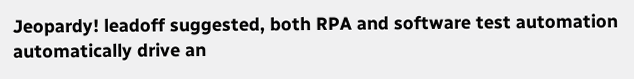Jeopardy! leadoff suggested, both RPA and software test automation automatically drive an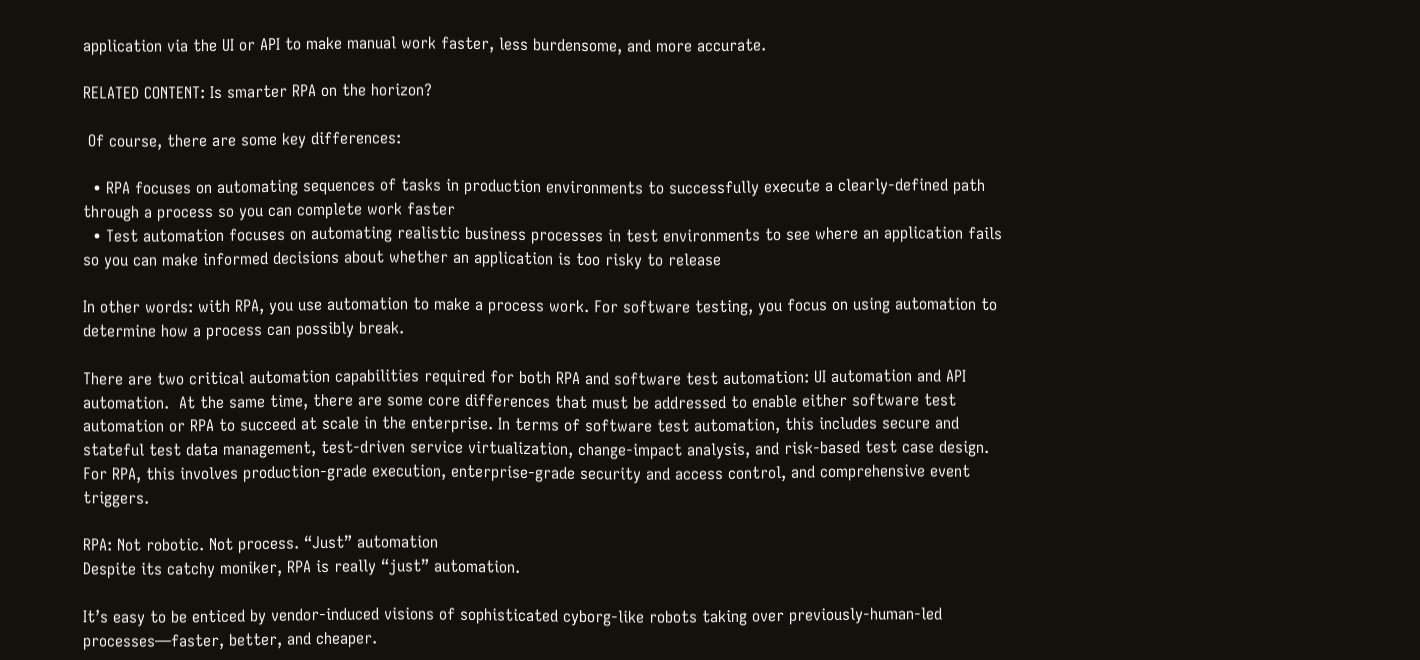application via the UI or API to make manual work faster, less burdensome, and more accurate.

RELATED CONTENT: Is smarter RPA on the horizon?

 Of course, there are some key differences:

  • RPA focuses on automating sequences of tasks in production environments to successfully execute a clearly-defined path through a process so you can complete work faster
  • Test automation focuses on automating realistic business processes in test environments to see where an application fails so you can make informed decisions about whether an application is too risky to release

In other words: with RPA, you use automation to make a process work. For software testing, you focus on using automation to determine how a process can possibly break.

There are two critical automation capabilities required for both RPA and software test automation: UI automation and API automation.  At the same time, there are some core differences that must be addressed to enable either software test automation or RPA to succeed at scale in the enterprise. In terms of software test automation, this includes secure and stateful test data management, test-driven service virtualization, change-impact analysis, and risk-based test case design. For RPA, this involves production-grade execution, enterprise-grade security and access control, and comprehensive event triggers.

RPA: Not robotic. Not process. “Just” automation
Despite its catchy moniker, RPA is really “just” automation.

It’s easy to be enticed by vendor-induced visions of sophisticated cyborg-like robots taking over previously-human-led processes—faster, better, and cheaper.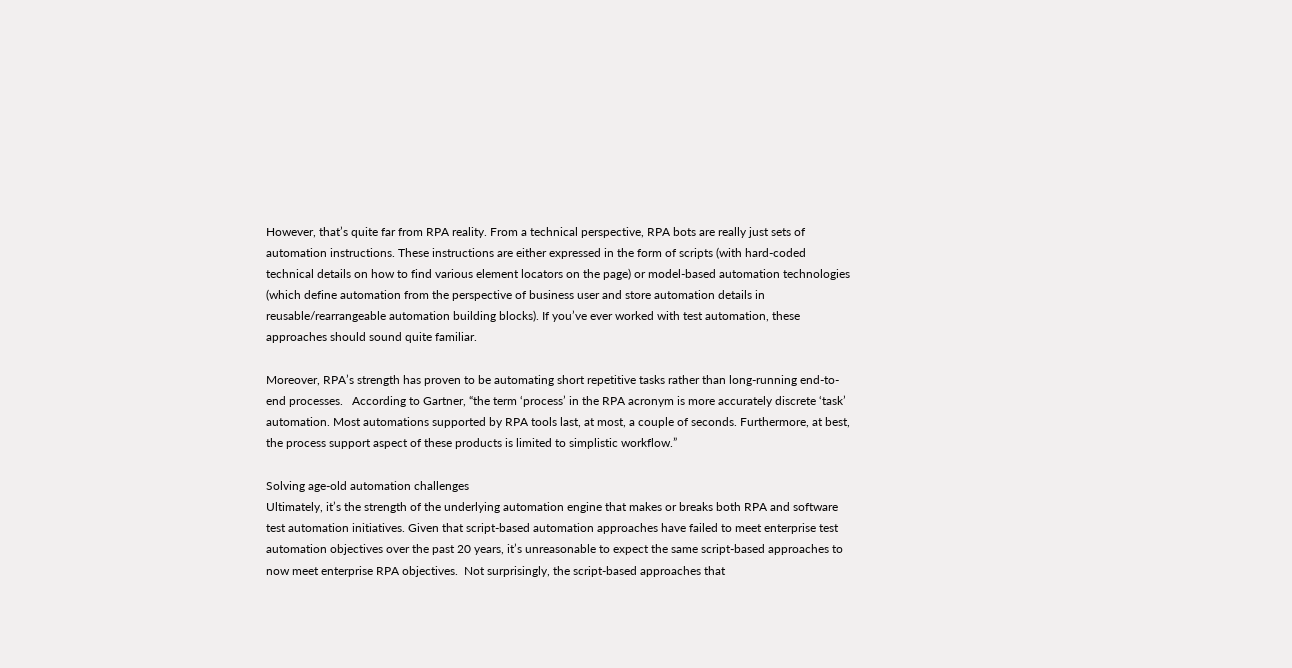However, that’s quite far from RPA reality. From a technical perspective, RPA bots are really just sets of automation instructions. These instructions are either expressed in the form of scripts (with hard-coded technical details on how to find various element locators on the page) or model-based automation technologies (which define automation from the perspective of business user and store automation details in reusable/rearrangeable automation building blocks). If you’ve ever worked with test automation, these approaches should sound quite familiar.

Moreover, RPA’s strength has proven to be automating short repetitive tasks rather than long-running end-to-end processes.   According to Gartner, “the term ‘process’ in the RPA acronym is more accurately discrete ‘task’ automation. Most automations supported by RPA tools last, at most, a couple of seconds. Furthermore, at best, the process support aspect of these products is limited to simplistic workflow.”

Solving age-old automation challenges
Ultimately, it’s the strength of the underlying automation engine that makes or breaks both RPA and software test automation initiatives. Given that script-based automation approaches have failed to meet enterprise test automation objectives over the past 20 years, it’s unreasonable to expect the same script-based approaches to now meet enterprise RPA objectives.  Not surprisingly, the script-based approaches that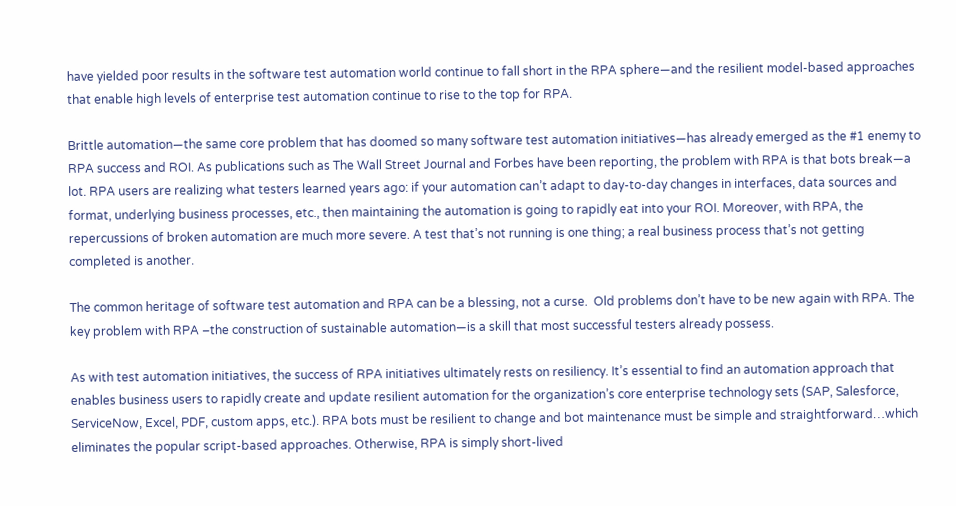have yielded poor results in the software test automation world continue to fall short in the RPA sphere—and the resilient model-based approaches that enable high levels of enterprise test automation continue to rise to the top for RPA.

Brittle automation—the same core problem that has doomed so many software test automation initiatives—has already emerged as the #1 enemy to RPA success and ROI. As publications such as The Wall Street Journal and Forbes have been reporting, the problem with RPA is that bots break—a lot. RPA users are realizing what testers learned years ago: if your automation can’t adapt to day-to-day changes in interfaces, data sources and format, underlying business processes, etc., then maintaining the automation is going to rapidly eat into your ROI. Moreover, with RPA, the repercussions of broken automation are much more severe. A test that’s not running is one thing; a real business process that’s not getting completed is another.

The common heritage of software test automation and RPA can be a blessing, not a curse.  Old problems don’t have to be new again with RPA. The key problem with RPA –the construction of sustainable automation—is a skill that most successful testers already possess.

As with test automation initiatives, the success of RPA initiatives ultimately rests on resiliency. It’s essential to find an automation approach that enables business users to rapidly create and update resilient automation for the organization’s core enterprise technology sets (SAP, Salesforce, ServiceNow, Excel, PDF, custom apps, etc.). RPA bots must be resilient to change and bot maintenance must be simple and straightforward…which eliminates the popular script-based approaches. Otherwise, RPA is simply short-lived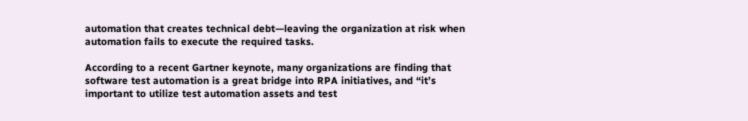automation that creates technical debt—leaving the organization at risk when automation fails to execute the required tasks.

According to a recent Gartner keynote, many organizations are finding that software test automation is a great bridge into RPA initiatives, and “it’s important to utilize test automation assets and test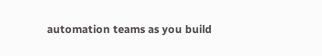automation teams as you build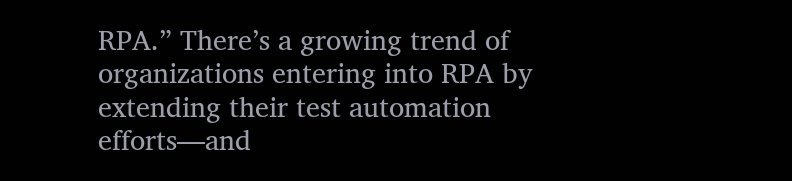RPA.” There’s a growing trend of organizations entering into RPA by extending their test automation efforts—and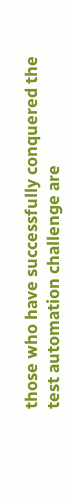those who have successfully conquered the test automation challenge are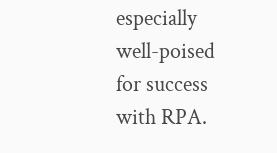especially well-poised for success with RPA.